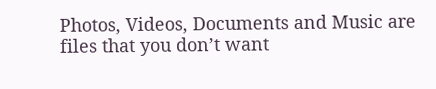Photos, Videos, Documents and Music are files that you don’t want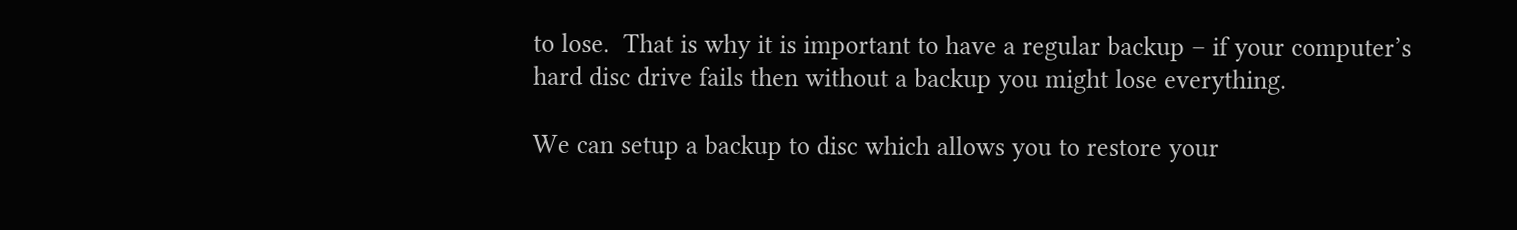to lose.  That is why it is important to have a regular backup – if your computer’s hard disc drive fails then without a backup you might lose everything.

We can setup a backup to disc which allows you to restore your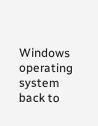Windows operating system back to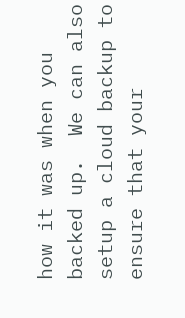how it was when you backed up.  We can also setup a cloud backup to ensure that your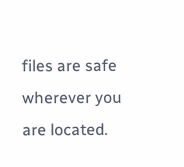files are safe wherever you are located.